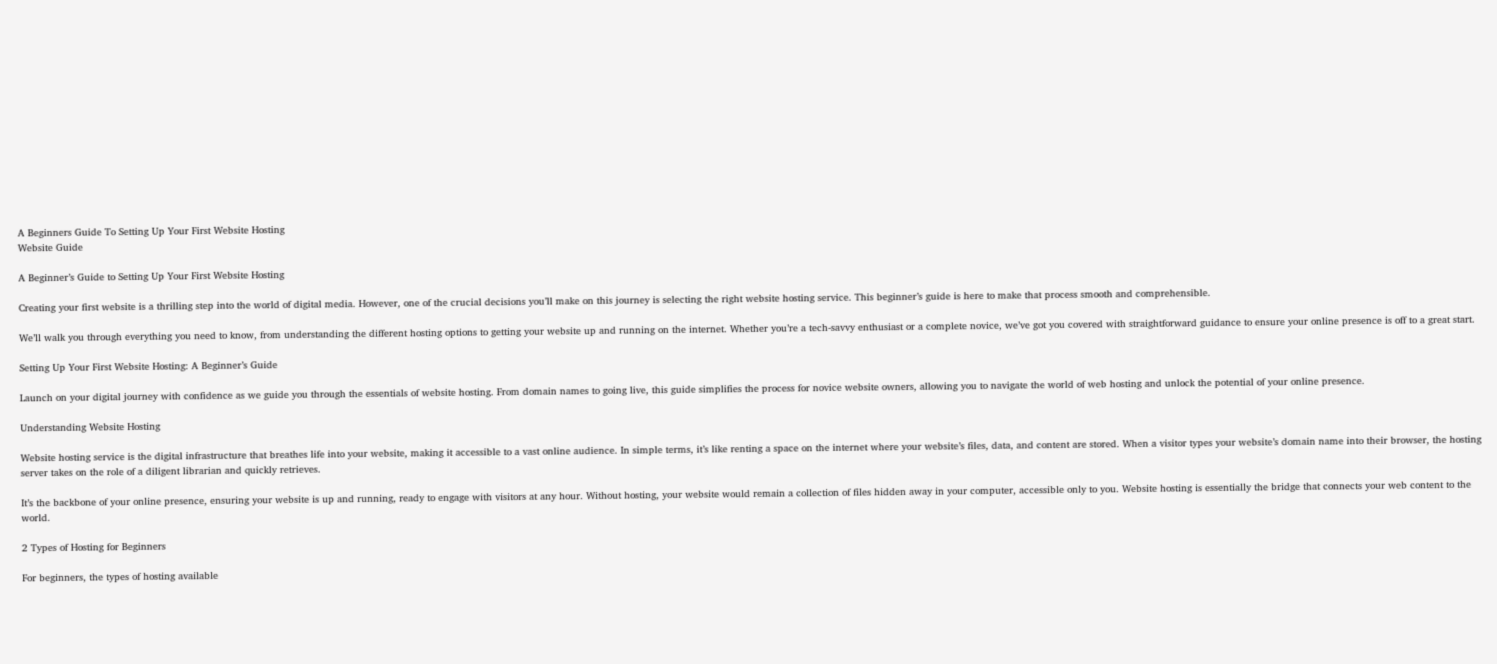A Beginners Guide To Setting Up Your First Website Hosting
Website Guide

A Beginner’s Guide to Setting Up Your First Website Hosting

Creating your first website is a thrilling step into the world of digital media. However, one of the crucial decisions you’ll make on this journey is selecting the right website hosting service. This beginner’s guide is here to make that process smooth and comprehensible.

We’ll walk you through everything you need to know, from understanding the different hosting options to getting your website up and running on the internet. Whether you’re a tech-savvy enthusiast or a complete novice, we’ve got you covered with straightforward guidance to ensure your online presence is off to a great start.

Setting Up Your First Website Hosting: A Beginner’s Guide

Launch on your digital journey with confidence as we guide you through the essentials of website hosting. From domain names to going live, this guide simplifies the process for novice website owners, allowing you to navigate the world of web hosting and unlock the potential of your online presence.

Understanding Website Hosting

Website hosting service is the digital infrastructure that breathes life into your website, making it accessible to a vast online audience. In simple terms, it’s like renting a space on the internet where your website’s files, data, and content are stored. When a visitor types your website’s domain name into their browser, the hosting server takes on the role of a diligent librarian and quickly retrieves.

It’s the backbone of your online presence, ensuring your website is up and running, ready to engage with visitors at any hour. Without hosting, your website would remain a collection of files hidden away in your computer, accessible only to you. Website hosting is essentially the bridge that connects your web content to the world.

2 Types of Hosting for Beginners

For beginners, the types of hosting available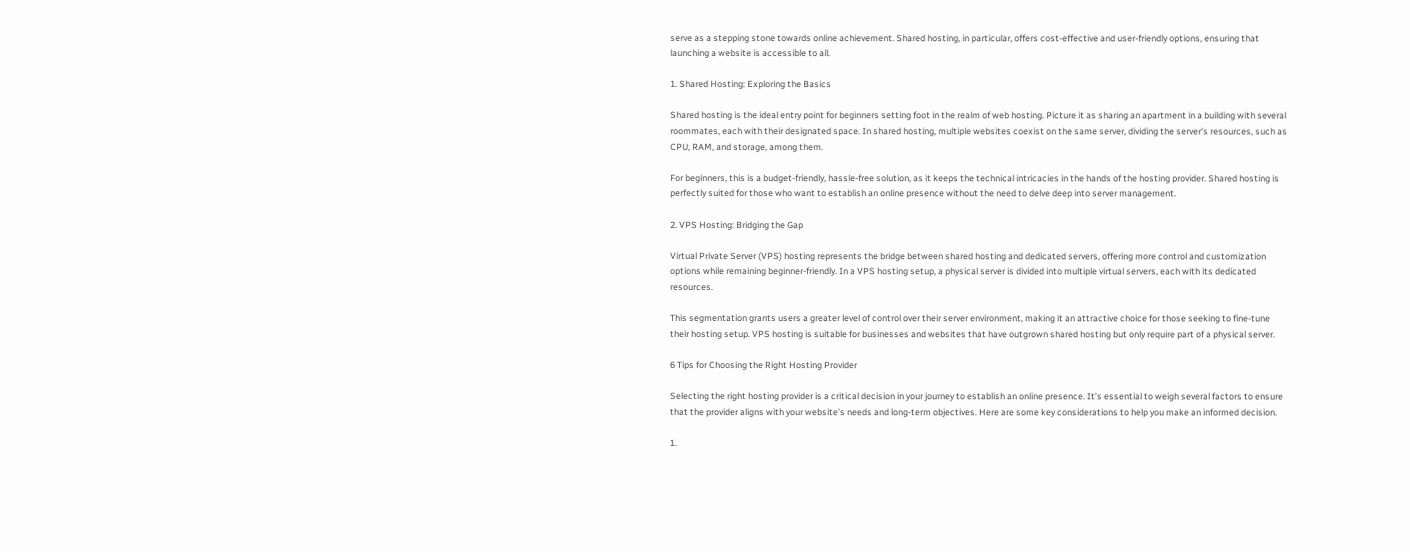serve as a stepping stone towards online achievement. Shared hosting, in particular, offers cost-effective and user-friendly options, ensuring that launching a website is accessible to all.

1. Shared Hosting: Exploring the Basics

Shared hosting is the ideal entry point for beginners setting foot in the realm of web hosting. Picture it as sharing an apartment in a building with several roommates, each with their designated space. In shared hosting, multiple websites coexist on the same server, dividing the server’s resources, such as CPU, RAM, and storage, among them.

For beginners, this is a budget-friendly, hassle-free solution, as it keeps the technical intricacies in the hands of the hosting provider. Shared hosting is perfectly suited for those who want to establish an online presence without the need to delve deep into server management.

2. VPS Hosting: Bridging the Gap

Virtual Private Server (VPS) hosting represents the bridge between shared hosting and dedicated servers, offering more control and customization options while remaining beginner-friendly. In a VPS hosting setup, a physical server is divided into multiple virtual servers, each with its dedicated resources.

This segmentation grants users a greater level of control over their server environment, making it an attractive choice for those seeking to fine-tune their hosting setup. VPS hosting is suitable for businesses and websites that have outgrown shared hosting but only require part of a physical server.

6 Tips for Choosing the Right Hosting Provider

Selecting the right hosting provider is a critical decision in your journey to establish an online presence. It’s essential to weigh several factors to ensure that the provider aligns with your website’s needs and long-term objectives. Here are some key considerations to help you make an informed decision.

1.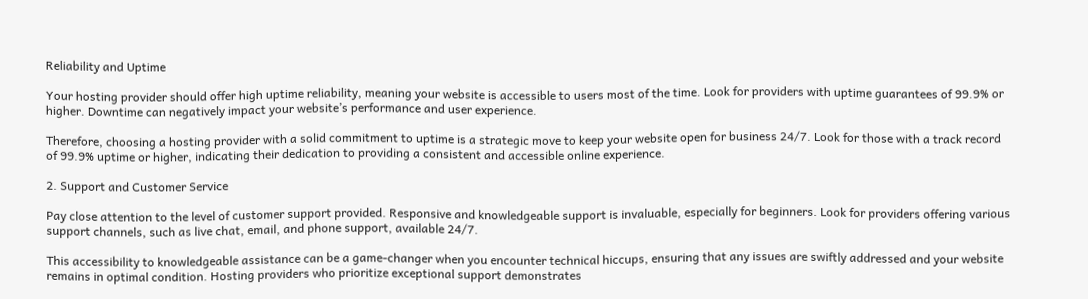Reliability and Uptime

Your hosting provider should offer high uptime reliability, meaning your website is accessible to users most of the time. Look for providers with uptime guarantees of 99.9% or higher. Downtime can negatively impact your website’s performance and user experience.

Therefore, choosing a hosting provider with a solid commitment to uptime is a strategic move to keep your website open for business 24/7. Look for those with a track record of 99.9% uptime or higher, indicating their dedication to providing a consistent and accessible online experience.

2. Support and Customer Service

Pay close attention to the level of customer support provided. Responsive and knowledgeable support is invaluable, especially for beginners. Look for providers offering various support channels, such as live chat, email, and phone support, available 24/7.

This accessibility to knowledgeable assistance can be a game-changer when you encounter technical hiccups, ensuring that any issues are swiftly addressed and your website remains in optimal condition. Hosting providers who prioritize exceptional support demonstrates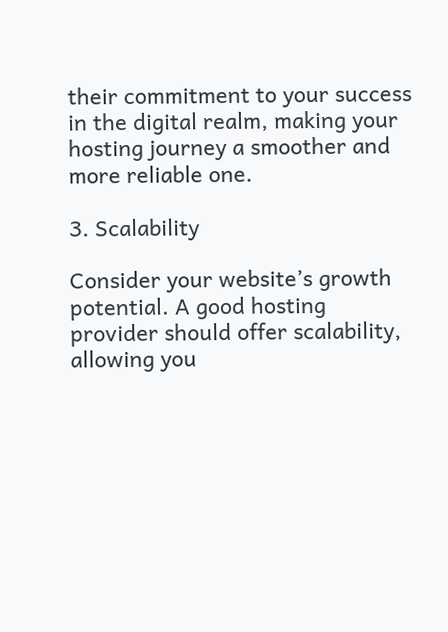their commitment to your success in the digital realm, making your hosting journey a smoother and more reliable one.

3. Scalability

Consider your website’s growth potential. A good hosting provider should offer scalability, allowing you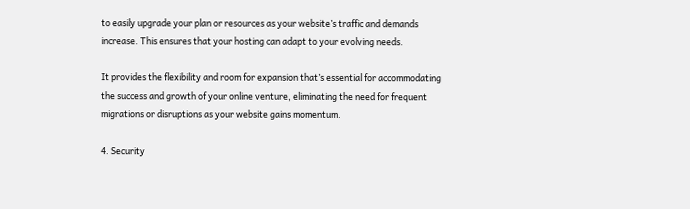to easily upgrade your plan or resources as your website’s traffic and demands increase. This ensures that your hosting can adapt to your evolving needs.

It provides the flexibility and room for expansion that’s essential for accommodating the success and growth of your online venture, eliminating the need for frequent migrations or disruptions as your website gains momentum.

4. Security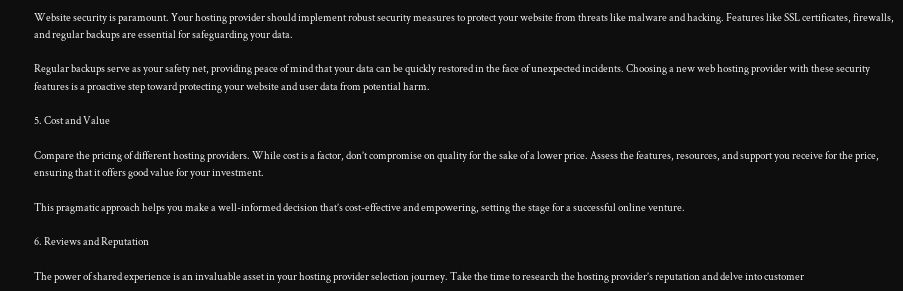Website security is paramount. Your hosting provider should implement robust security measures to protect your website from threats like malware and hacking. Features like SSL certificates, firewalls, and regular backups are essential for safeguarding your data.

Regular backups serve as your safety net, providing peace of mind that your data can be quickly restored in the face of unexpected incidents. Choosing a new web hosting provider with these security features is a proactive step toward protecting your website and user data from potential harm.

5. Cost and Value

Compare the pricing of different hosting providers. While cost is a factor, don’t compromise on quality for the sake of a lower price. Assess the features, resources, and support you receive for the price, ensuring that it offers good value for your investment.

This pragmatic approach helps you make a well-informed decision that’s cost-effective and empowering, setting the stage for a successful online venture.

6. Reviews and Reputation

The power of shared experience is an invaluable asset in your hosting provider selection journey. Take the time to research the hosting provider’s reputation and delve into customer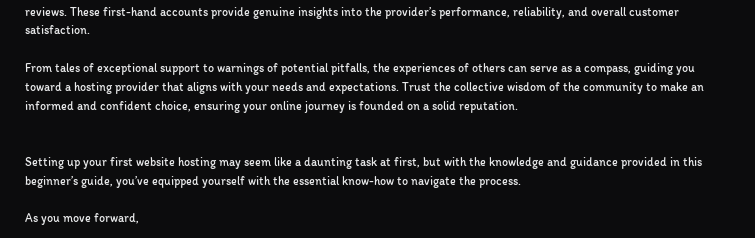reviews. These first-hand accounts provide genuine insights into the provider’s performance, reliability, and overall customer satisfaction.

From tales of exceptional support to warnings of potential pitfalls, the experiences of others can serve as a compass, guiding you toward a hosting provider that aligns with your needs and expectations. Trust the collective wisdom of the community to make an informed and confident choice, ensuring your online journey is founded on a solid reputation.


Setting up your first website hosting may seem like a daunting task at first, but with the knowledge and guidance provided in this beginner’s guide, you’ve equipped yourself with the essential know-how to navigate the process.

As you move forward,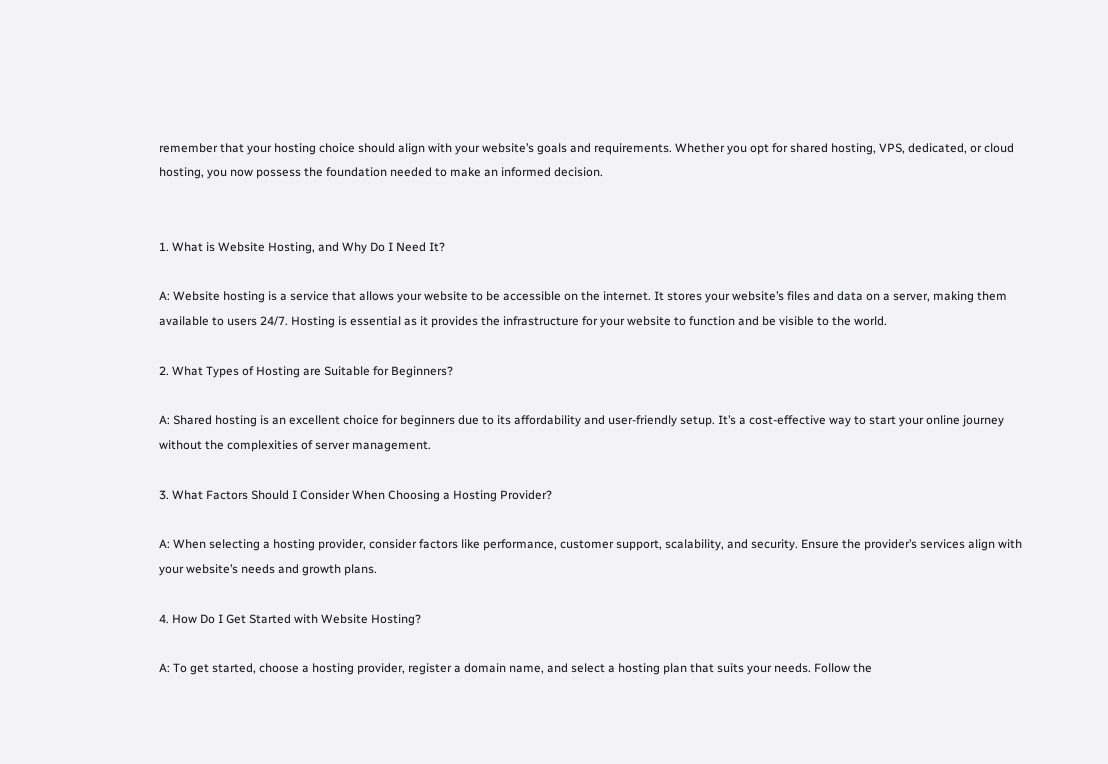remember that your hosting choice should align with your website’s goals and requirements. Whether you opt for shared hosting, VPS, dedicated, or cloud hosting, you now possess the foundation needed to make an informed decision.


1. What is Website Hosting, and Why Do I Need It?

A: Website hosting is a service that allows your website to be accessible on the internet. It stores your website’s files and data on a server, making them available to users 24/7. Hosting is essential as it provides the infrastructure for your website to function and be visible to the world.

2. What Types of Hosting are Suitable for Beginners?

A: Shared hosting is an excellent choice for beginners due to its affordability and user-friendly setup. It’s a cost-effective way to start your online journey without the complexities of server management.

3. What Factors Should I Consider When Choosing a Hosting Provider?

A: When selecting a hosting provider, consider factors like performance, customer support, scalability, and security. Ensure the provider’s services align with your website’s needs and growth plans.

4. How Do I Get Started with Website Hosting?

A: To get started, choose a hosting provider, register a domain name, and select a hosting plan that suits your needs. Follow the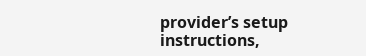provider’s setup instructions,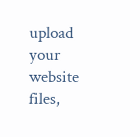upload your website files,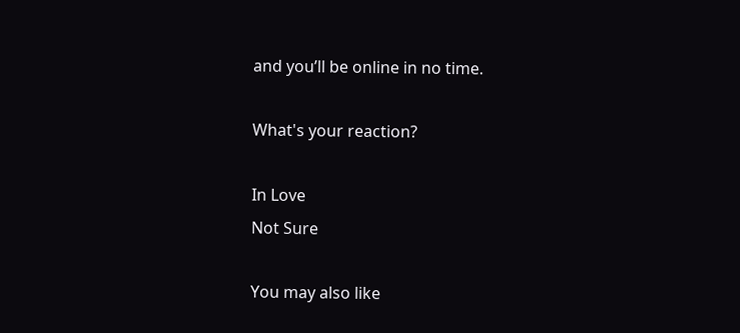and you’ll be online in no time.

What's your reaction?

In Love
Not Sure

You may also like